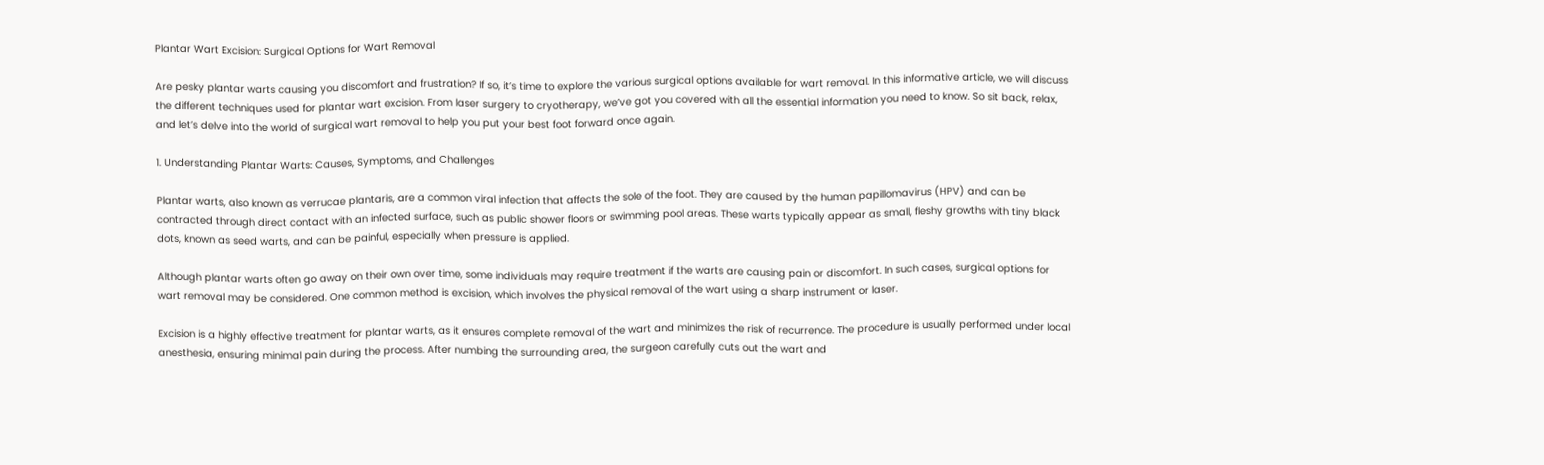Plantar Wart Excision: Surgical Options for Wart Removal

Are pesky plantar warts causing you discomfort and frustration? If so, it’s time to explore the various surgical options available for wart removal. In this informative article, we will discuss the different techniques used for plantar wart excision. From laser surgery to cryotherapy, we’ve got you covered with all the essential information you need to know. So sit back, relax, and let’s delve into the world of surgical wart removal to help you put your best foot forward once again.

1. Understanding Plantar Warts: Causes, Symptoms, and Challenges

Plantar warts, also known as verrucae plantaris, are a common viral infection that affects the sole of the foot. They are caused by the human papillomavirus (HPV) and can be contracted through direct contact with an infected surface, such as public shower floors or swimming pool areas. These warts typically appear as small, fleshy growths with tiny black dots, known as seed warts, and can be painful, especially when pressure is applied.

Although plantar warts often go away on their own over time, some individuals may require treatment if the warts are causing pain or discomfort. In such cases, surgical options for wart removal may be considered. One common method is excision, which involves the physical removal of the wart using a sharp instrument or laser.

Excision is a highly effective treatment for plantar warts, as it ensures complete removal of the wart and minimizes the risk of recurrence. The procedure is usually performed under local anesthesia, ensuring minimal pain during the process. After numbing the surrounding area, the surgeon carefully cuts out the wart and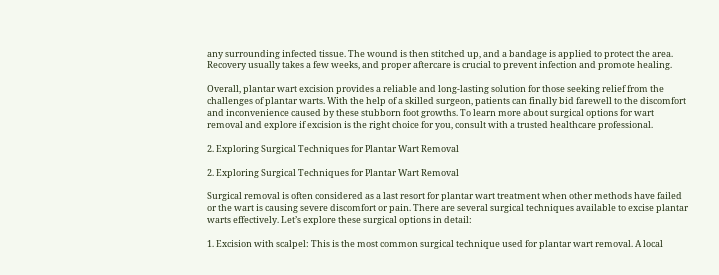any surrounding infected tissue. The wound is then stitched up, and a bandage is applied to protect the area. Recovery usually takes a few weeks, and proper aftercare is crucial to prevent infection and promote healing.

Overall, plantar wart excision provides a reliable and long-lasting solution for those seeking relief from the challenges of plantar warts. With the help of a skilled surgeon, patients can finally bid farewell to the discomfort and inconvenience caused by these stubborn foot growths. To learn more about surgical options for wart removal and explore if excision is the right choice for you, consult with a trusted healthcare professional.

2. Exploring Surgical Techniques for Plantar Wart Removal

2. Exploring Surgical Techniques for Plantar Wart Removal

Surgical removal is often considered as a last resort for plantar wart treatment when other methods have failed or the wart is causing severe discomfort or pain. There are several surgical techniques available to excise plantar warts effectively. Let’s explore these surgical options in detail:

1. Excision with scalpel: This is the most common surgical technique used for plantar wart removal. A local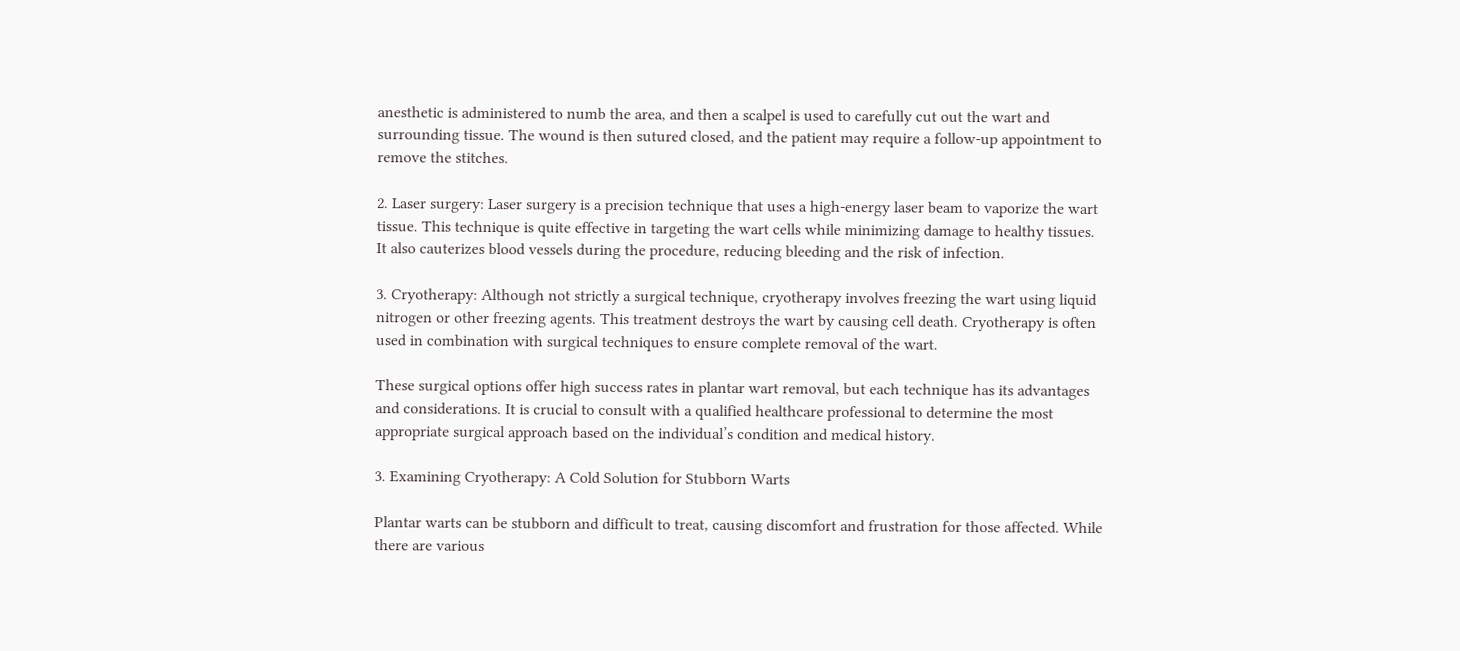anesthetic is administered to numb the area, and then a scalpel is used to carefully cut out the wart and surrounding tissue. The wound is then sutured closed, and the patient may require a follow-up appointment to remove the stitches.

2. Laser surgery: Laser surgery is a precision technique that uses a high-energy laser beam to vaporize the wart tissue. This technique is quite effective in targeting the wart cells while minimizing damage to healthy tissues. It also cauterizes blood vessels during the procedure, reducing bleeding and the risk of infection.

3. Cryotherapy: Although not strictly a surgical technique, cryotherapy involves freezing the wart using liquid nitrogen or other freezing agents. This treatment destroys the wart by causing cell death. Cryotherapy is often used in combination with surgical techniques to ensure complete removal of the wart.

These surgical options offer high success rates in plantar wart removal, but each technique has its advantages and considerations. It is crucial to consult with a qualified healthcare professional to determine the most appropriate surgical approach based on the individual’s condition and medical history.

3. Examining Cryotherapy: A Cold Solution for Stubborn Warts

Plantar warts can be stubborn and difficult to treat, causing discomfort and frustration for those affected. While there are various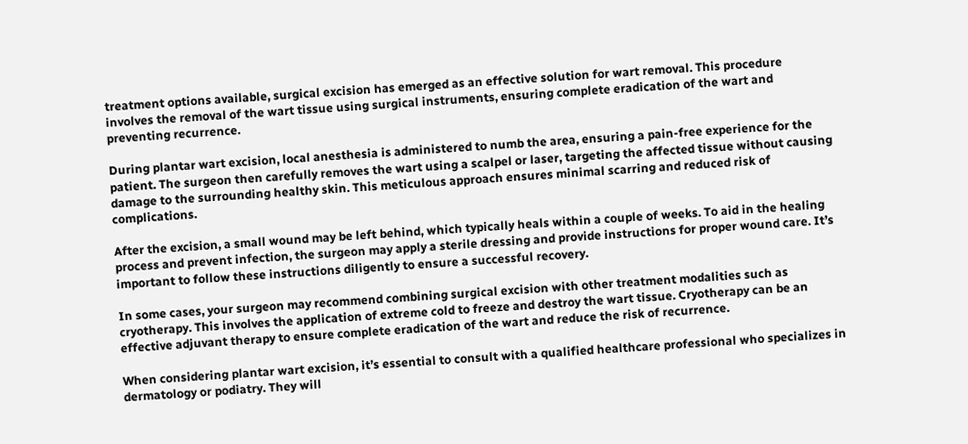treatment options available, surgical excision has emerged as an effective solution for wart removal. This procedure involves the removal of the wart tissue using surgical instruments, ensuring complete eradication of the wart and preventing recurrence.

During plantar wart excision, local anesthesia is administered to numb the area, ensuring a pain-free experience for the patient. The surgeon then carefully removes the wart using a scalpel or laser, targeting the affected tissue without causing damage to the surrounding healthy skin. This meticulous approach ensures minimal scarring and reduced risk of complications.

After the excision, a small wound may be left behind, which typically heals within a couple of weeks. To aid in the healing process and prevent infection, the surgeon may apply a sterile dressing and provide instructions for proper wound care. It’s important to follow these instructions diligently to ensure a successful recovery.

In some cases, your surgeon may recommend combining surgical excision with other treatment modalities such as cryotherapy. This involves the application of extreme cold to freeze and destroy the wart tissue. Cryotherapy can be an effective adjuvant therapy to ensure complete eradication of the wart and reduce the risk of recurrence.

When considering plantar wart excision, it’s essential to consult with a qualified healthcare professional who specializes in dermatology or podiatry. They will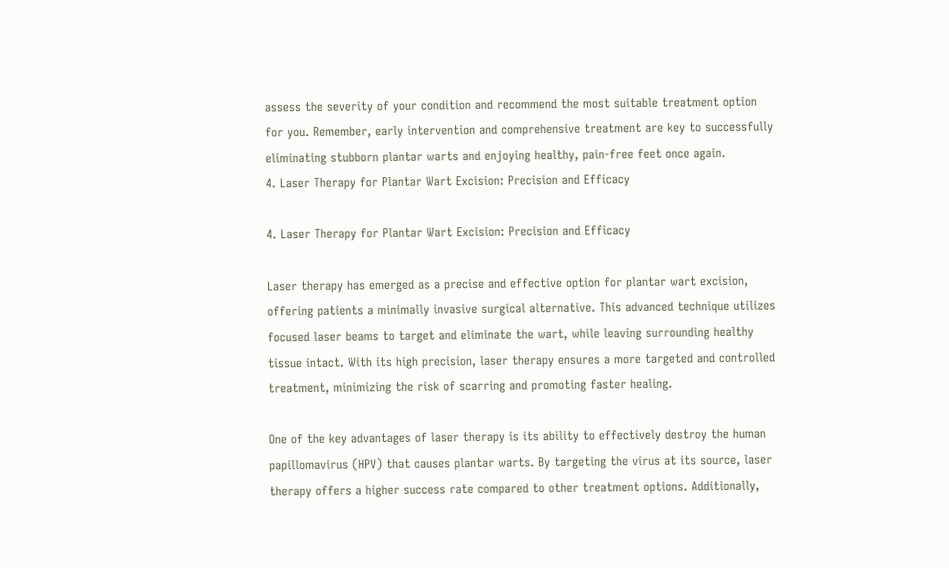assess the severity of your condition and recommend the most suitable treatment option for you. Remember, early intervention and comprehensive treatment are key to successfully eliminating stubborn plantar warts and enjoying healthy, pain-free feet once again.
4. Laser Therapy for Plantar Wart Excision: Precision and Efficacy

4. Laser Therapy for Plantar Wart Excision: Precision and Efficacy

Laser therapy has emerged as a precise and effective option for plantar wart excision, offering patients a minimally invasive surgical alternative. This advanced technique utilizes focused laser beams to target and eliminate the wart, while leaving surrounding healthy tissue intact. With its high precision, laser therapy ensures a more targeted and controlled treatment, minimizing the risk of scarring and promoting faster healing.

One of the key advantages of laser therapy is its ability to effectively destroy the human papillomavirus (HPV) that causes plantar warts. By targeting the virus at its source, laser therapy offers a higher success rate compared to other treatment options. Additionally,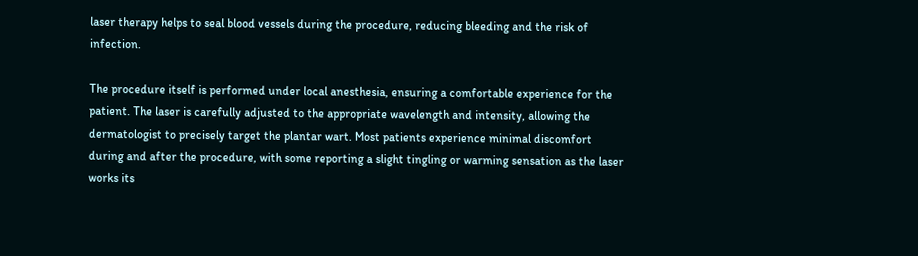laser therapy helps to seal blood vessels during the procedure, reducing bleeding and the risk of infection.

The procedure itself is performed under local anesthesia, ensuring a comfortable experience for the patient. The laser is carefully adjusted to the appropriate wavelength and intensity, allowing the dermatologist to precisely target the plantar wart. Most patients experience minimal discomfort during and after the procedure, with some reporting a slight tingling or warming sensation as the laser works its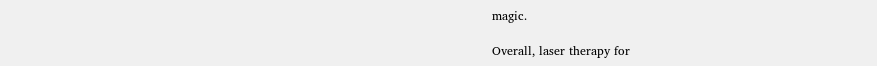magic.

Overall, laser therapy for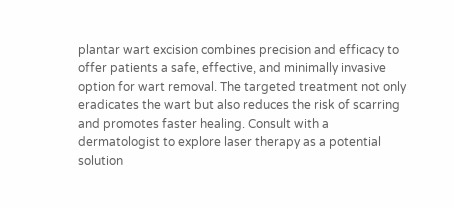plantar wart excision combines precision and efficacy to offer patients a safe, effective, and minimally invasive option for wart removal. The targeted treatment not only eradicates the wart but also reduces the risk of scarring and promotes faster healing. Consult with a dermatologist to explore laser therapy as a potential solution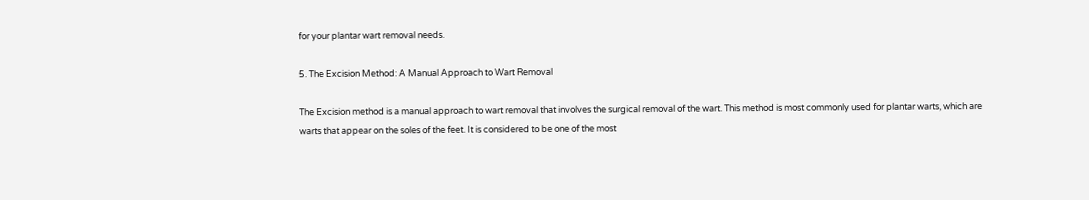for your plantar wart removal needs.

5. The Excision Method: A Manual Approach to Wart Removal

The Excision method is a manual approach to wart removal that involves the surgical removal of the wart. This method is most commonly used for plantar warts, which are warts that appear on the soles of the feet. It is considered to be one of the most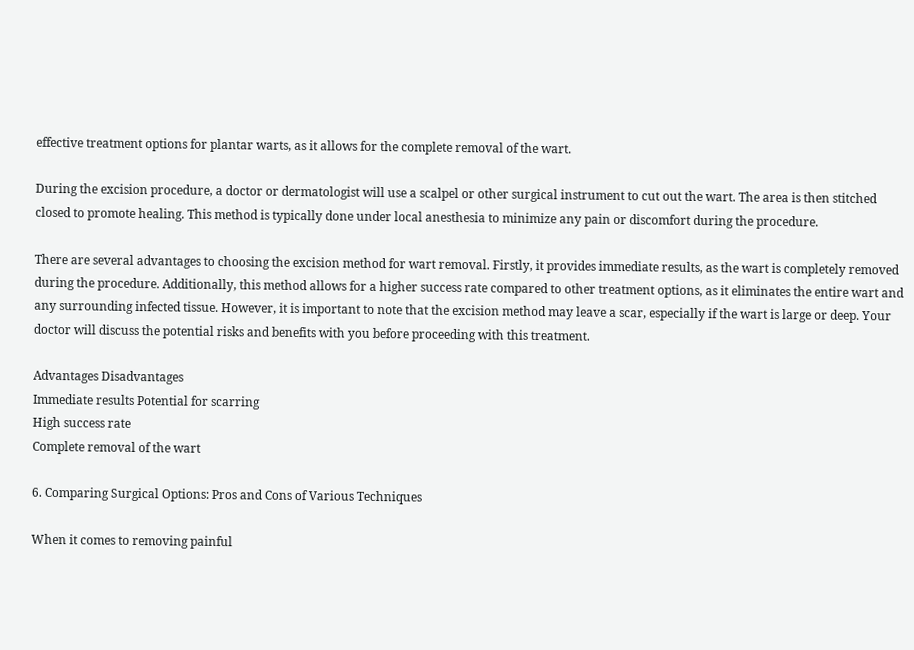effective treatment options for plantar warts, as it allows for the complete removal of the wart.

During the excision procedure, a doctor or dermatologist will use a scalpel or other surgical instrument to cut out the wart. The area is then stitched closed to promote healing. This method is typically done under local anesthesia to minimize any pain or discomfort during the procedure.

There are several advantages to choosing the excision method for wart removal. Firstly, it provides immediate results, as the wart is completely removed during the procedure. Additionally, this method allows for a higher success rate compared to other treatment options, as it eliminates the entire wart and any surrounding infected tissue. However, it is important to note that the excision method may leave a scar, especially if the wart is large or deep. Your doctor will discuss the potential risks and benefits with you before proceeding with this treatment.

Advantages Disadvantages
Immediate results Potential for scarring
High success rate
Complete removal of the wart

6. Comparing Surgical Options: Pros and Cons of Various Techniques

When it comes to removing painful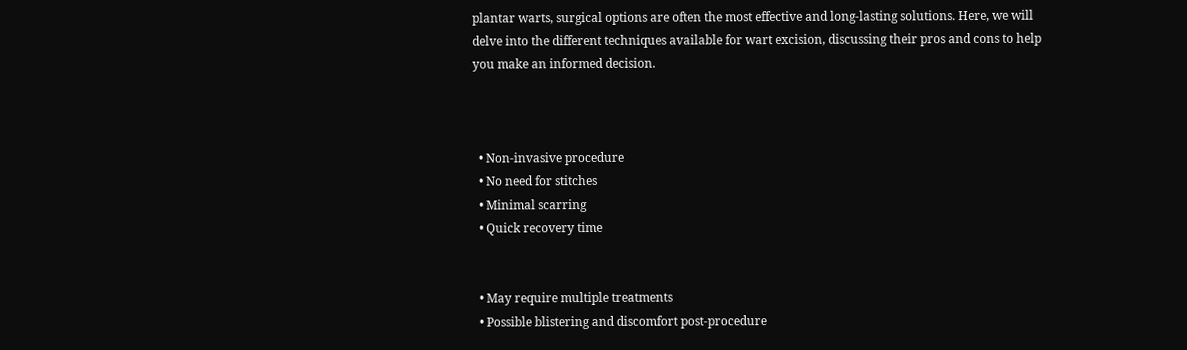plantar warts, surgical options are often the most effective and long-lasting solutions. Here, we will delve into the different techniques available for wart excision, discussing their pros and cons to help you make an informed decision.



  • Non-invasive procedure
  • No need for stitches
  • Minimal scarring
  • Quick recovery time


  • May require multiple treatments
  • Possible blistering and discomfort post-procedure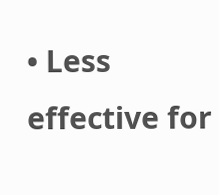• Less effective for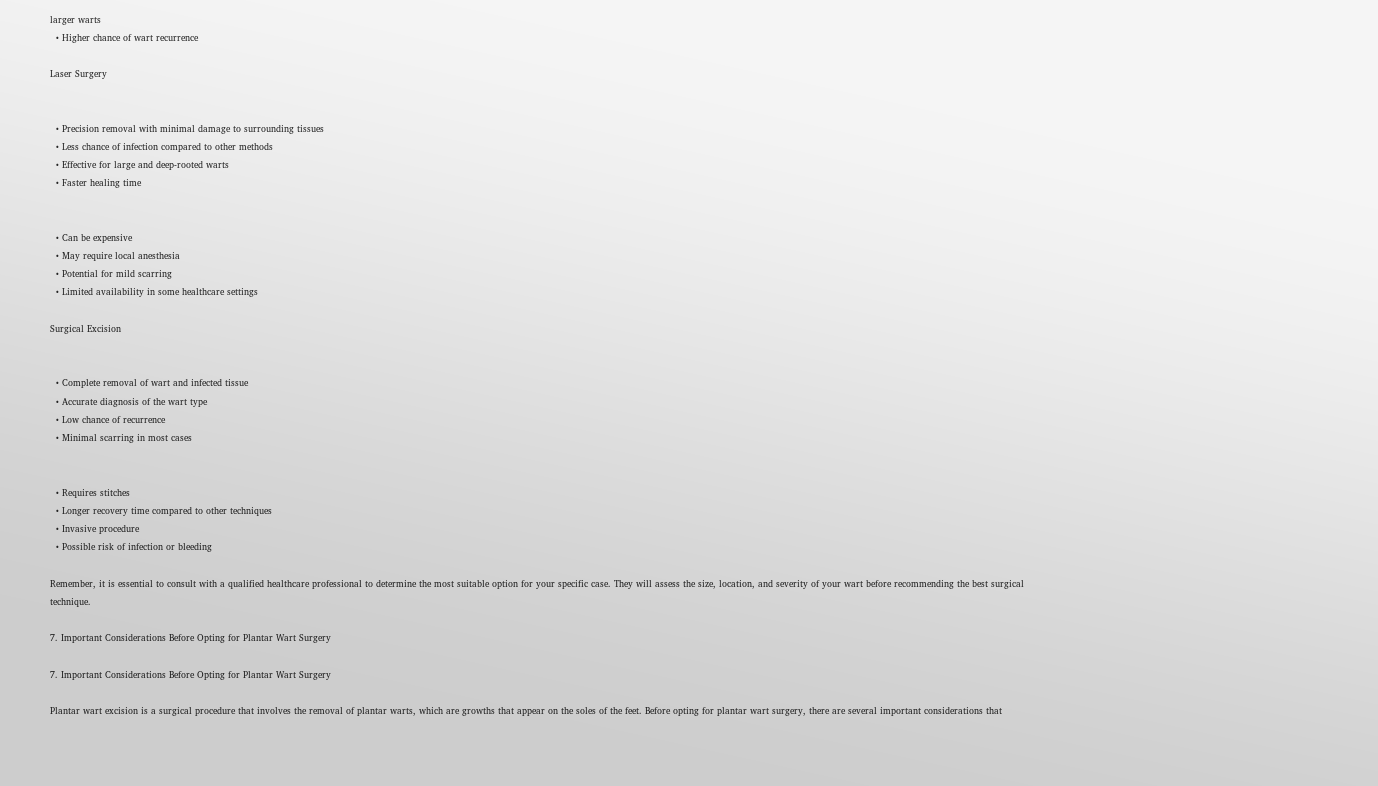larger warts
  • Higher chance of wart recurrence

Laser Surgery


  • Precision removal with minimal damage to surrounding tissues
  • Less chance of infection compared to other methods
  • Effective for large and deep-rooted warts
  • Faster healing time


  • Can be expensive
  • May require local anesthesia
  • Potential for mild scarring
  • Limited availability in some healthcare settings

Surgical Excision


  • Complete removal of wart and infected tissue
  • Accurate diagnosis of the wart type
  • Low chance of recurrence
  • Minimal scarring in most cases


  • Requires stitches
  • Longer recovery time compared to other techniques
  • Invasive procedure
  • Possible risk of infection or bleeding

Remember, it is essential to consult with a qualified healthcare professional to determine the most suitable option for your specific case. They will assess the size, location, and severity of your wart before recommending the best surgical technique.

7. Important Considerations Before Opting for Plantar Wart Surgery

7. Important Considerations Before Opting for Plantar Wart Surgery

Plantar wart excision is a surgical procedure that involves the removal of plantar warts, which are growths that appear on the soles of the feet. Before opting for plantar wart surgery, there are several important considerations that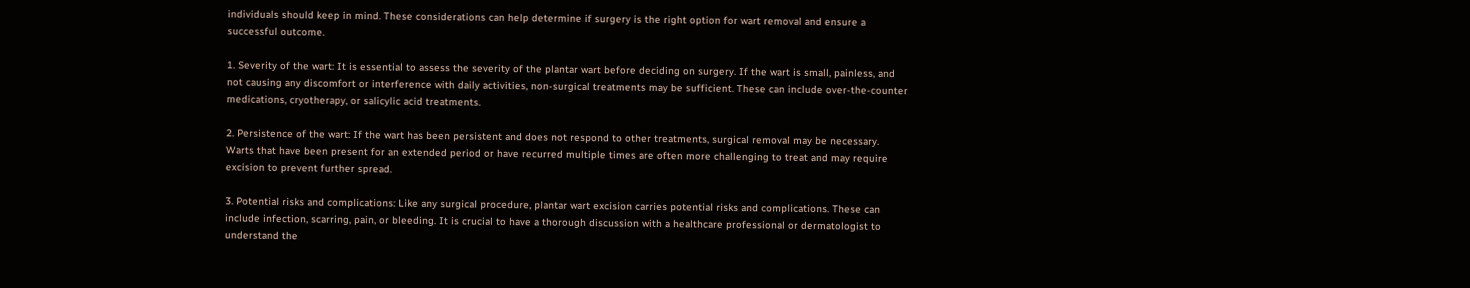individuals should keep in mind. These considerations can help determine if surgery is the right option for wart removal and ensure a successful outcome.

1. Severity of the wart: It is essential to assess the severity of the plantar wart before deciding on surgery. If the wart is small, painless, and not causing any discomfort or interference with daily activities, non-surgical treatments may be sufficient. These can include over-the-counter medications, cryotherapy, or salicylic acid treatments.

2. Persistence of the wart: If the wart has been persistent and does not respond to other treatments, surgical removal may be necessary. Warts that have been present for an extended period or have recurred multiple times are often more challenging to treat and may require excision to prevent further spread.

3. Potential risks and complications: Like any surgical procedure, plantar wart excision carries potential risks and complications. These can include infection, scarring, pain, or bleeding. It is crucial to have a thorough discussion with a healthcare professional or dermatologist to understand the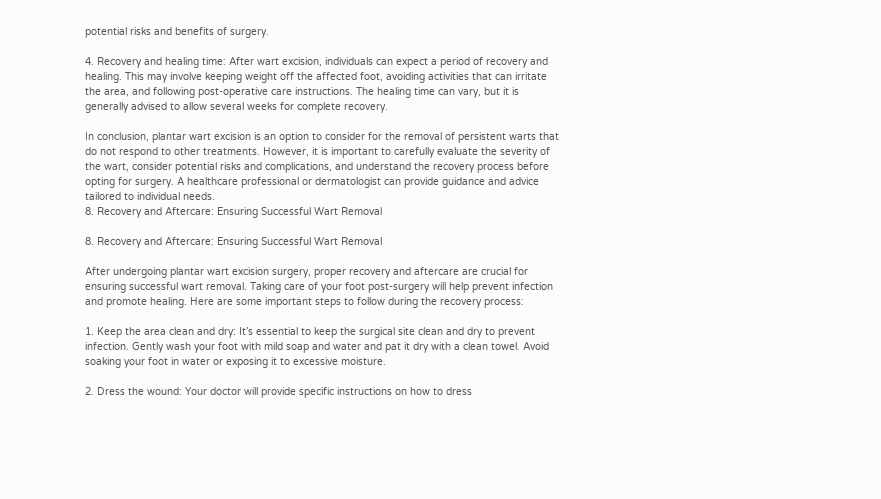potential risks and benefits of surgery.

4. Recovery and healing time: After wart excision, individuals can expect a period of recovery and healing. This may involve keeping weight off the affected foot, avoiding activities that can irritate the area, and following post-operative care instructions. The healing time can vary, but it is generally advised to allow several weeks for complete recovery.

In conclusion, plantar wart excision is an option to consider for the removal of persistent warts that do not respond to other treatments. However, it is important to carefully evaluate the severity of the wart, consider potential risks and complications, and understand the recovery process before opting for surgery. A healthcare professional or dermatologist can provide guidance and advice tailored to individual needs.
8. Recovery and Aftercare: Ensuring Successful Wart Removal

8. Recovery and Aftercare: Ensuring Successful Wart Removal

After undergoing plantar wart excision surgery, proper recovery and aftercare are crucial for ensuring successful wart removal. Taking care of your foot post-surgery will help prevent infection and promote healing. Here are some important steps to follow during the recovery process:

1. Keep the area clean and dry: It’s essential to keep the surgical site clean and dry to prevent infection. Gently wash your foot with mild soap and water and pat it dry with a clean towel. Avoid soaking your foot in water or exposing it to excessive moisture.

2. Dress the wound: Your doctor will provide specific instructions on how to dress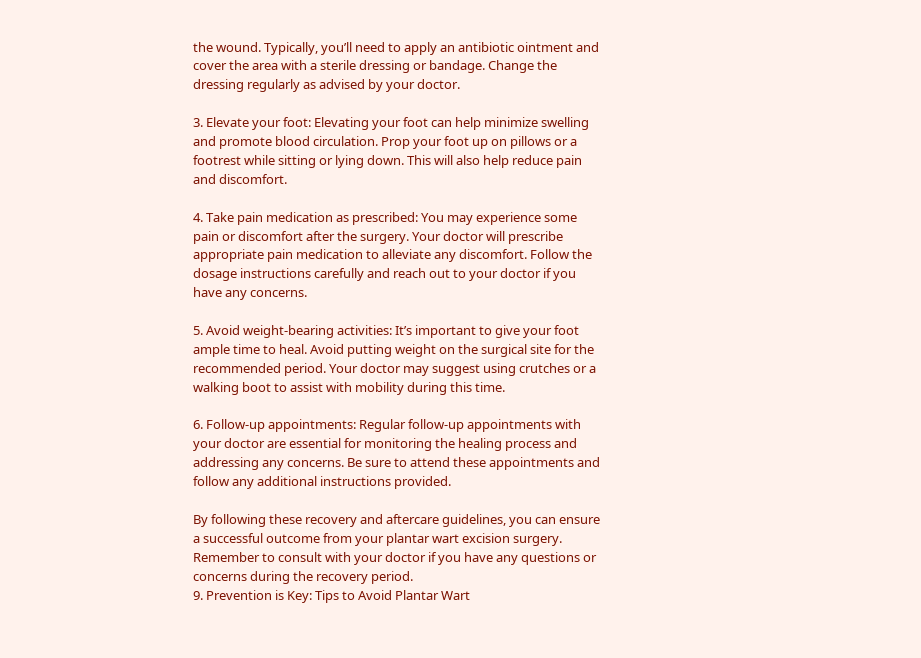the wound. Typically, you’ll need to apply an antibiotic ointment and cover the area with a sterile dressing or bandage. Change the dressing regularly as advised by your doctor.

3. Elevate your foot: Elevating your foot can help minimize swelling and promote blood circulation. Prop your foot up on pillows or a footrest while sitting or lying down. This will also help reduce pain and discomfort.

4. Take pain medication as prescribed: You may experience some pain or discomfort after the surgery. Your doctor will prescribe appropriate pain medication to alleviate any discomfort. Follow the dosage instructions carefully and reach out to your doctor if you have any concerns.

5. Avoid weight-bearing activities: It’s important to give your foot ample time to heal. Avoid putting weight on the surgical site for the recommended period. Your doctor may suggest using crutches or a walking boot to assist with mobility during this time.

6. Follow-up appointments: Regular follow-up appointments with your doctor are essential for monitoring the healing process and addressing any concerns. Be sure to attend these appointments and follow any additional instructions provided.

By following these recovery and aftercare guidelines, you can ensure a successful outcome from your plantar wart excision surgery. Remember to consult with your doctor if you have any questions or concerns during the recovery period.
9. Prevention is Key: Tips to Avoid Plantar Wart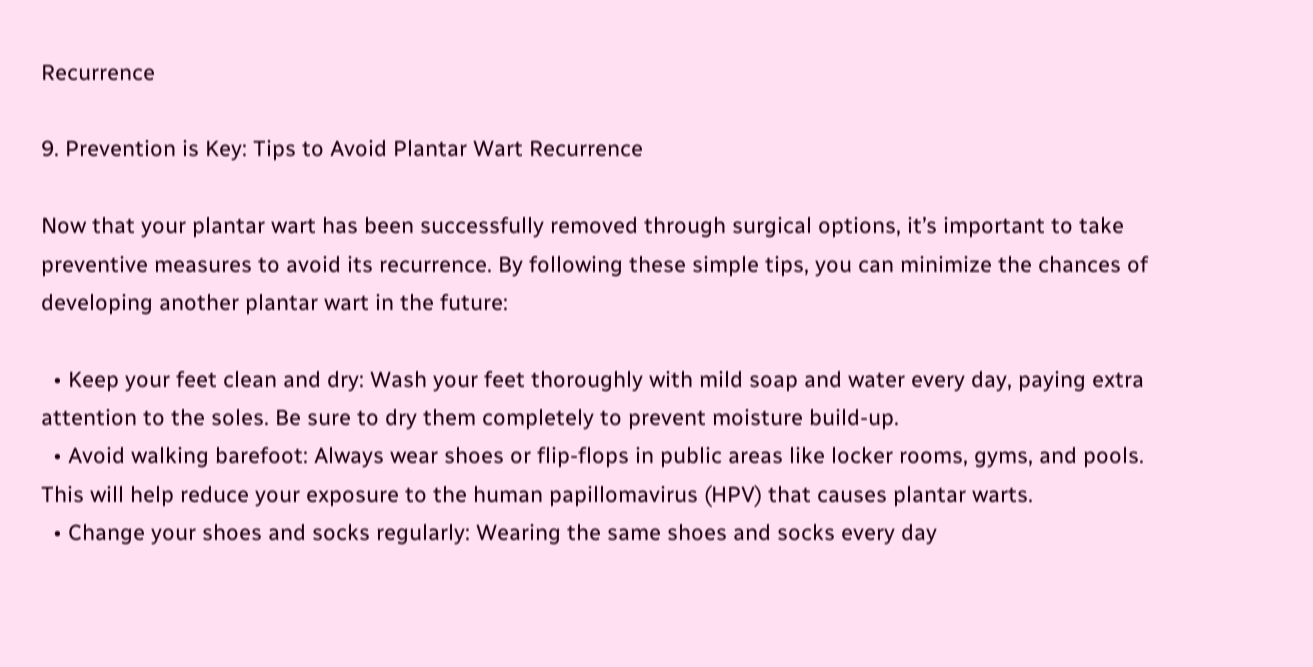Recurrence

9. Prevention is Key: Tips to Avoid Plantar Wart Recurrence

Now that your plantar wart has been successfully removed through surgical options, it’s important to take preventive measures to avoid its recurrence. By following these simple tips, you can minimize the chances of developing another plantar wart in the future:

  • Keep your feet clean and dry: Wash your feet thoroughly with mild soap and water every day, paying extra attention to the soles. Be sure to dry them completely to prevent moisture build-up.
  • Avoid walking barefoot: Always wear shoes or flip-flops in public areas like locker rooms, gyms, and pools. This will help reduce your exposure to the human papillomavirus (HPV) that causes plantar warts.
  • Change your shoes and socks regularly: Wearing the same shoes and socks every day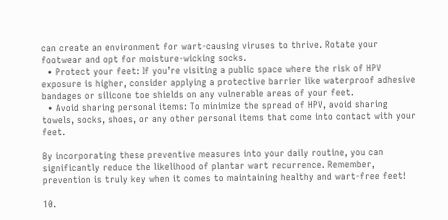can create an environment for wart-causing viruses to thrive. Rotate your footwear and opt for moisture-wicking socks.
  • Protect your feet: If you’re visiting a public space where the risk of HPV exposure is higher, consider applying a protective barrier like waterproof adhesive bandages or silicone toe shields on any vulnerable areas of your feet.
  • Avoid sharing personal items: To minimize the spread of HPV, avoid sharing towels, socks, shoes, or any other personal items that come into contact with your feet.

By incorporating these preventive measures into your daily routine, you can significantly reduce the likelihood of plantar wart recurrence. Remember, prevention is truly key when it comes to maintaining healthy and wart-free feet!

10.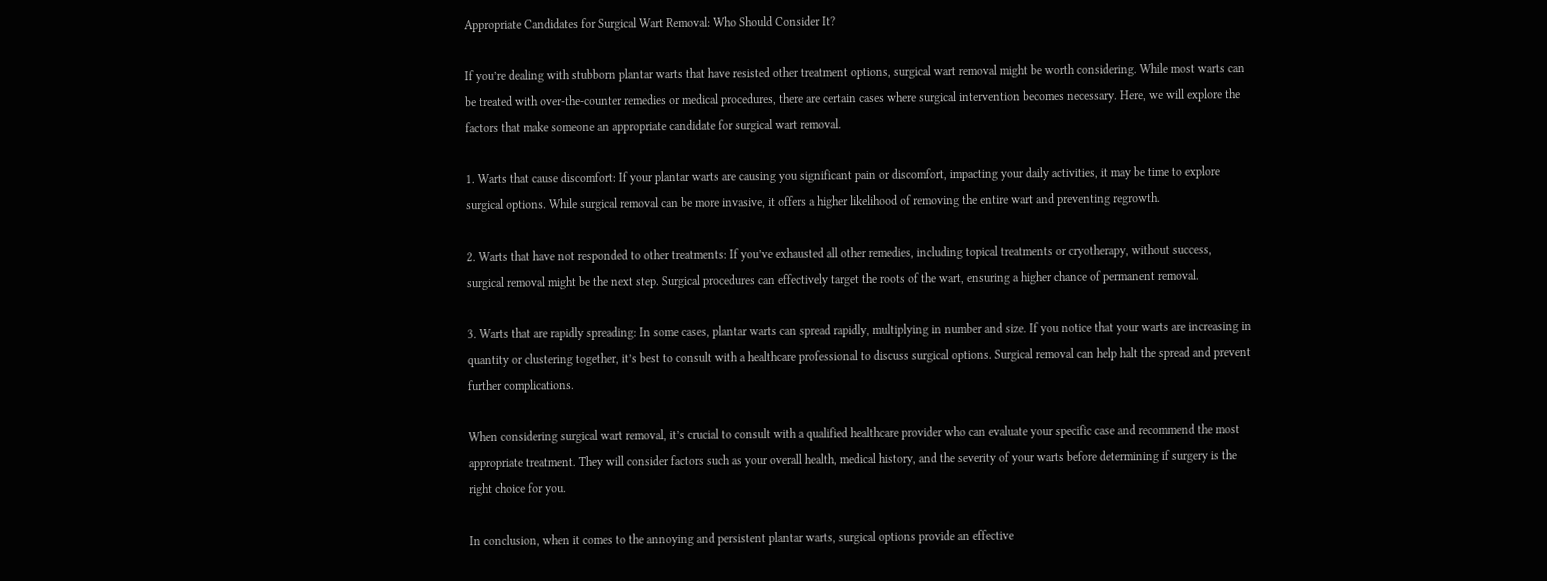Appropriate Candidates for Surgical Wart Removal: Who Should Consider It?

If you’re dealing with stubborn plantar warts that have resisted other treatment options, surgical wart removal might be worth considering. While most warts can be treated with over-the-counter remedies or medical procedures, there are certain cases where surgical intervention becomes necessary. Here, we will explore the factors that make someone an appropriate candidate for surgical wart removal.

1. Warts that cause discomfort: If your plantar warts are causing you significant pain or discomfort, impacting your daily activities, it may be time to explore surgical options. While surgical removal can be more invasive, it offers a higher likelihood of removing the entire wart and preventing regrowth.

2. Warts that have not responded to other treatments: If you’ve exhausted all other remedies, including topical treatments or cryotherapy, without success, surgical removal might be the next step. Surgical procedures can effectively target the roots of the wart, ensuring a higher chance of permanent removal.

3. Warts that are rapidly spreading: In some cases, plantar warts can spread rapidly, multiplying in number and size. If you notice that your warts are increasing in quantity or clustering together, it’s best to consult with a healthcare professional to discuss surgical options. Surgical removal can help halt the spread and prevent further complications.

When considering surgical wart removal, it’s crucial to consult with a qualified healthcare provider who can evaluate your specific case and recommend the most appropriate treatment. They will consider factors such as your overall health, medical history, and the severity of your warts before determining if surgery is the right choice for you.

In conclusion, when it comes to the annoying and persistent plantar warts, surgical options provide an effective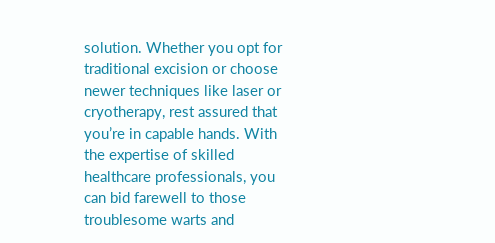solution. Whether you opt for traditional excision or choose newer techniques like laser or cryotherapy, rest assured that you’re in capable hands. With the expertise of skilled healthcare professionals, you can bid farewell to those troublesome warts and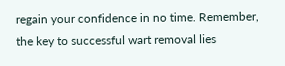regain your confidence in no time. Remember, the key to successful wart removal lies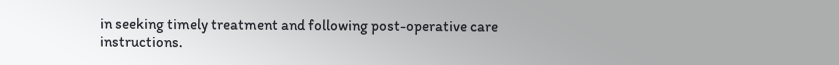in seeking timely treatment and following post-operative care instructions.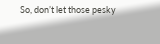So, don’t let those pesky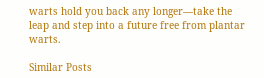warts hold you back any longer—take the leap and step into a future free from plantar warts.

Similar Posts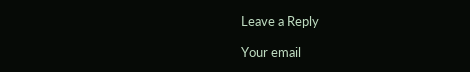Leave a Reply

Your email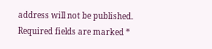address will not be published. Required fields are marked *